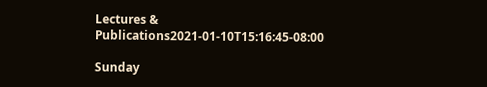Lectures & Publications2021-01-10T15:16:45-08:00

Sunday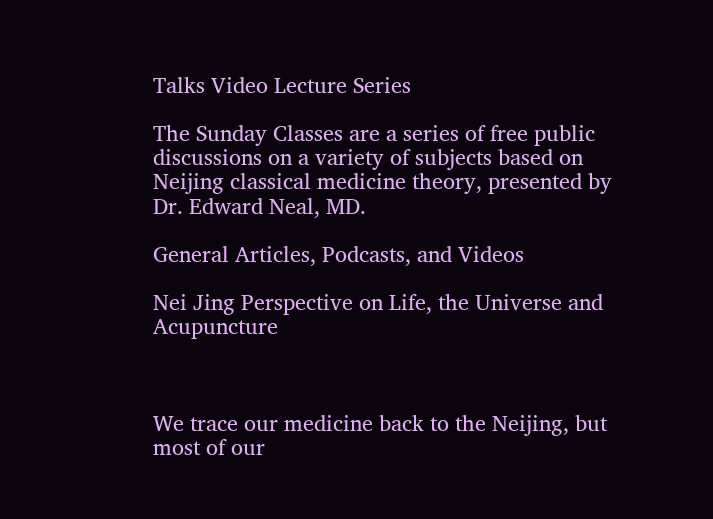Talks Video Lecture Series

The Sunday Classes are a series of free public discussions on a variety of subjects based on Neijing classical medicine theory, presented by Dr. Edward Neal, MD.

General Articles, Podcasts, and Videos

Nei Jing Perspective on Life, the Universe and Acupuncture



We trace our medicine back to the Neijing, but most of our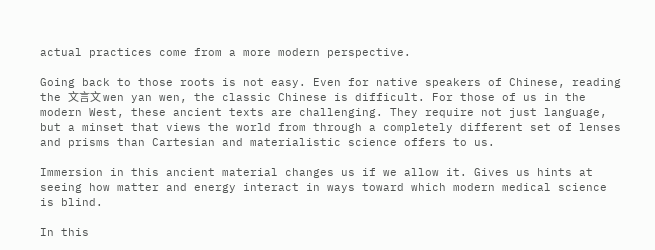actual practices come from a more modern perspective.

Going back to those roots is not easy. Even for native speakers of Chinese, reading the 文言文 wen yan wen, the classic Chinese is difficult. For those of us in the modern West, these ancient texts are challenging. They require not just language, but a minset that views the world from through a completely different set of lenses and prisms than Cartesian and materialistic science offers to us.

Immersion in this ancient material changes us if we allow it. Gives us hints at seeing how matter and energy interact in ways toward which modern medical science is blind.

In this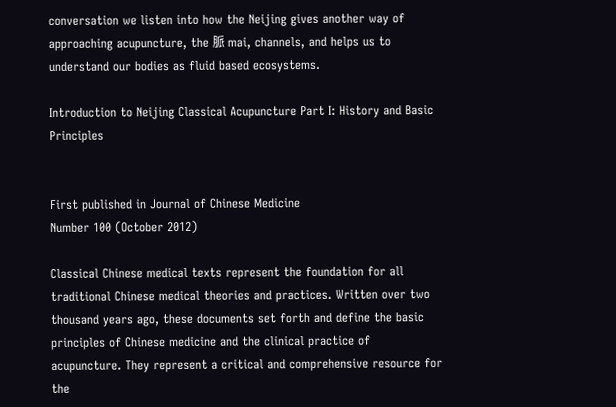conversation we listen into how the Neijing gives another way of approaching acupuncture, the 脈 mai, channels, and helps us to understand our bodies as fluid based ecosystems.

Introduction to Neijing Classical Acupuncture Part I: History and Basic Principles


First published in Journal of Chinese Medicine
Number 100 (October 2012)

Classical Chinese medical texts represent the foundation for all traditional Chinese medical theories and practices. Written over two thousand years ago, these documents set forth and define the basic principles of Chinese medicine and the clinical practice of acupuncture. They represent a critical and comprehensive resource for the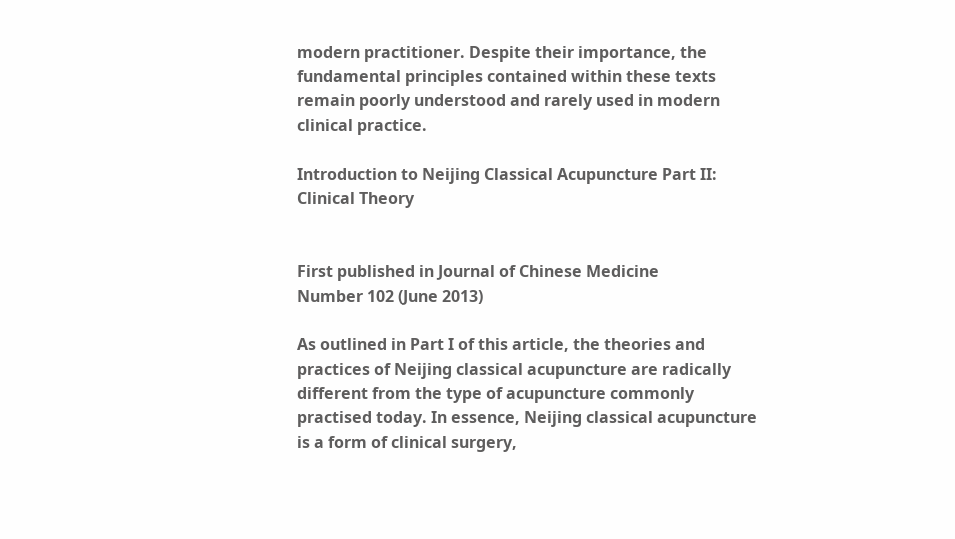modern practitioner. Despite their importance, the fundamental principles contained within these texts remain poorly understood and rarely used in modern clinical practice.

Introduction to Neijing Classical Acupuncture Part II: Clinical Theory


First published in Journal of Chinese Medicine
Number 102 (June 2013)

As outlined in Part I of this article, the theories and practices of Neijing classical acupuncture are radically different from the type of acupuncture commonly practised today. In essence, Neijing classical acupuncture is a form of clinical surgery,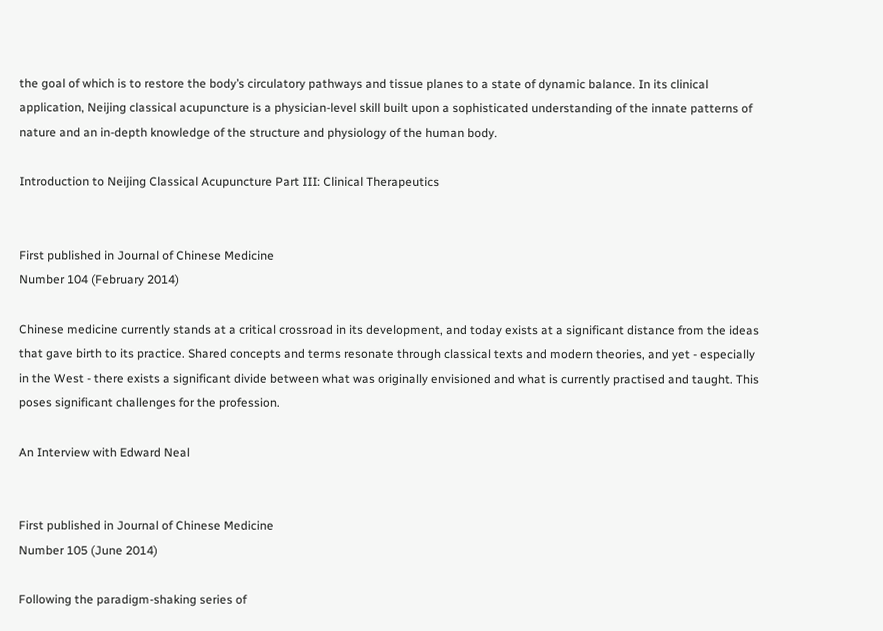the goal of which is to restore the body’s circulatory pathways and tissue planes to a state of dynamic balance. In its clinical application, Neijing classical acupuncture is a physician-level skill built upon a sophisticated understanding of the innate patterns of nature and an in-depth knowledge of the structure and physiology of the human body.

Introduction to Neijing Classical Acupuncture Part III: Clinical Therapeutics


First published in Journal of Chinese Medicine
Number 104 (February 2014)

Chinese medicine currently stands at a critical crossroad in its development, and today exists at a significant distance from the ideas that gave birth to its practice. Shared concepts and terms resonate through classical texts and modern theories, and yet - especially in the West - there exists a significant divide between what was originally envisioned and what is currently practised and taught. This poses significant challenges for the profession.

An Interview with Edward Neal


First published in Journal of Chinese Medicine
Number 105 (June 2014)

Following the paradigm-shaking series of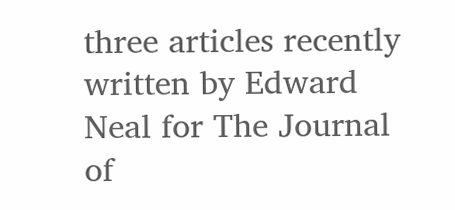three articles recently written by Edward Neal for The Journal of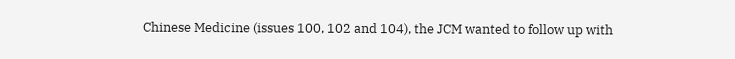Chinese Medicine (issues 100, 102 and 104), the JCM wanted to follow up with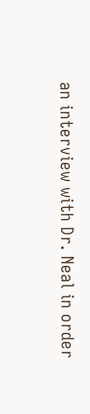an interview with Dr. Neal in order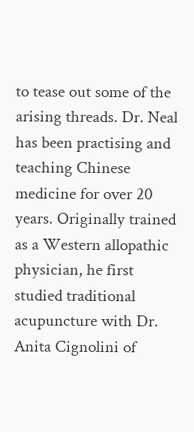to tease out some of the arising threads. Dr. Neal has been practising and teaching Chinese medicine for over 20 years. Originally trained as a Western allopathic physician, he first studied traditional acupuncture with Dr. Anita Cignolini of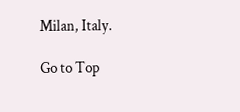Milan, Italy.

Go to Top